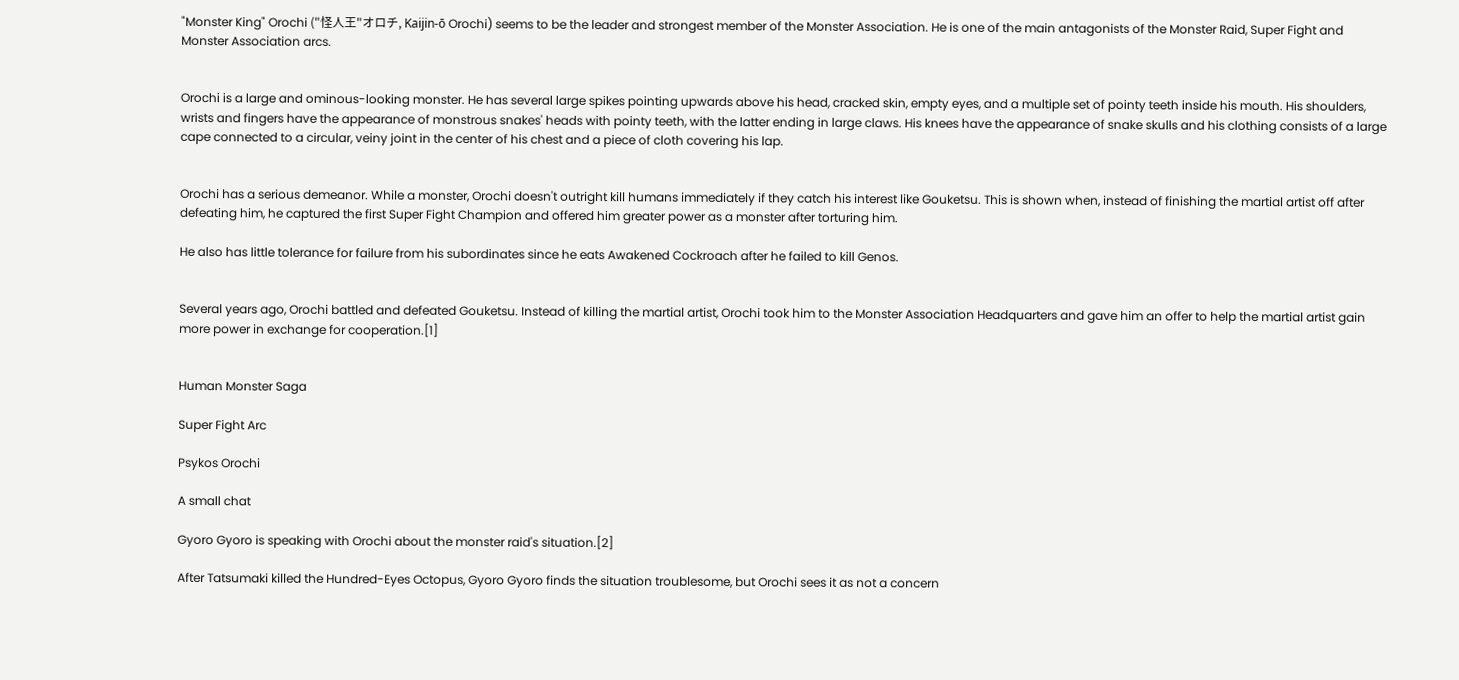"Monster King" Orochi ("怪人王"オロチ, Kaijin-ō Orochi) seems to be the leader and strongest member of the Monster Association. He is one of the main antagonists of the Monster Raid, Super Fight and Monster Association arcs.


Orochi is a large and ominous-looking monster. He has several large spikes pointing upwards above his head, cracked skin, empty eyes, and a multiple set of pointy teeth inside his mouth. His shoulders, wrists and fingers have the appearance of monstrous snakes' heads with pointy teeth, with the latter ending in large claws. His knees have the appearance of snake skulls and his clothing consists of a large cape connected to a circular, veiny joint in the center of his chest and a piece of cloth covering his lap.


Orochi has a serious demeanor. While a monster, Orochi doesn't outright kill humans immediately if they catch his interest like Gouketsu. This is shown when, instead of finishing the martial artist off after defeating him, he captured the first Super Fight Champion and offered him greater power as a monster after torturing him.

He also has little tolerance for failure from his subordinates since he eats Awakened Cockroach after he failed to kill Genos.


Several years ago, Orochi battled and defeated Gouketsu. Instead of killing the martial artist, Orochi took him to the Monster Association Headquarters and gave him an offer to help the martial artist gain more power in exchange for cooperation.[1]


Human Monster Saga

Super Fight Arc

Psykos Orochi

A small chat

Gyoro Gyoro is speaking with Orochi about the monster raid's situation.[2]

After Tatsumaki killed the Hundred-Eyes Octopus, Gyoro Gyoro finds the situation troublesome, but Orochi sees it as not a concern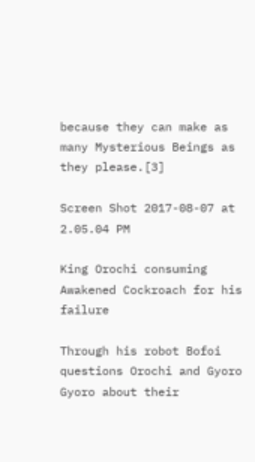because they can make as many Mysterious Beings as they please.[3]

Screen Shot 2017-08-07 at 2.05.04 PM

King Orochi consuming Awakened Cockroach for his failure

Through his robot Bofoi questions Orochi and Gyoro Gyoro about their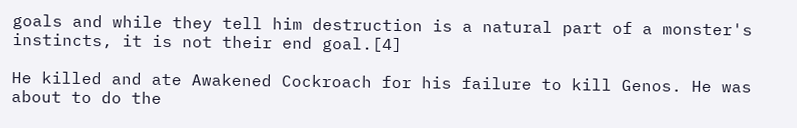goals and while they tell him destruction is a natural part of a monster's instincts, it is not their end goal.[4]

He killed and ate Awakened Cockroach for his failure to kill Genos. He was about to do the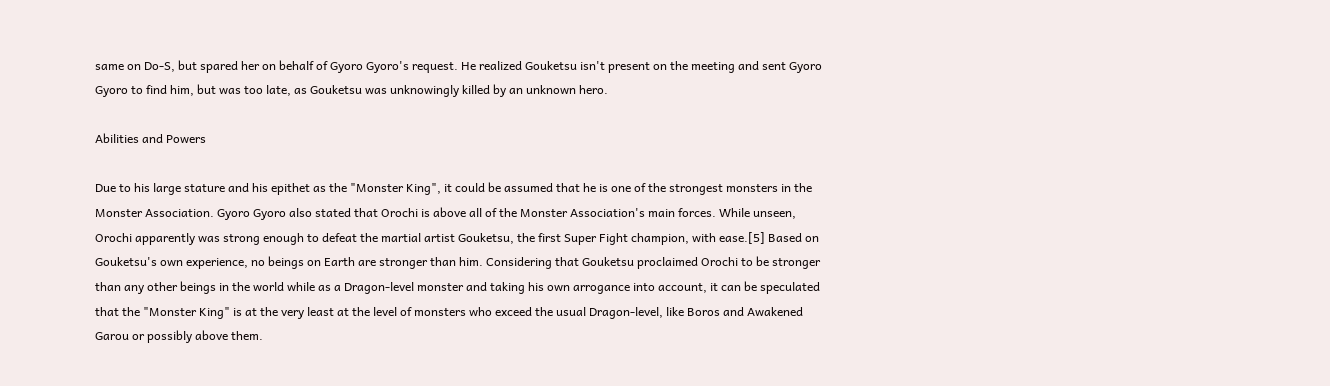same on Do-S, but spared her on behalf of Gyoro Gyoro's request. He realized Gouketsu isn't present on the meeting and sent Gyoro Gyoro to find him, but was too late, as Gouketsu was unknowingly killed by an unknown hero.

Abilities and Powers

Due to his large stature and his epithet as the "Monster King", it could be assumed that he is one of the strongest monsters in the Monster Association. Gyoro Gyoro also stated that Orochi is above all of the Monster Association's main forces. While unseen, Orochi apparently was strong enough to defeat the martial artist Gouketsu, the first Super Fight champion, with ease.[5] Based on Gouketsu's own experience, no beings on Earth are stronger than him. Considering that Gouketsu proclaimed Orochi to be stronger than any other beings in the world while as a Dragon-level monster and taking his own arrogance into account, it can be speculated that the "Monster King" is at the very least at the level of monsters who exceed the usual Dragon-level, like Boros and Awakened Garou or possibly above them.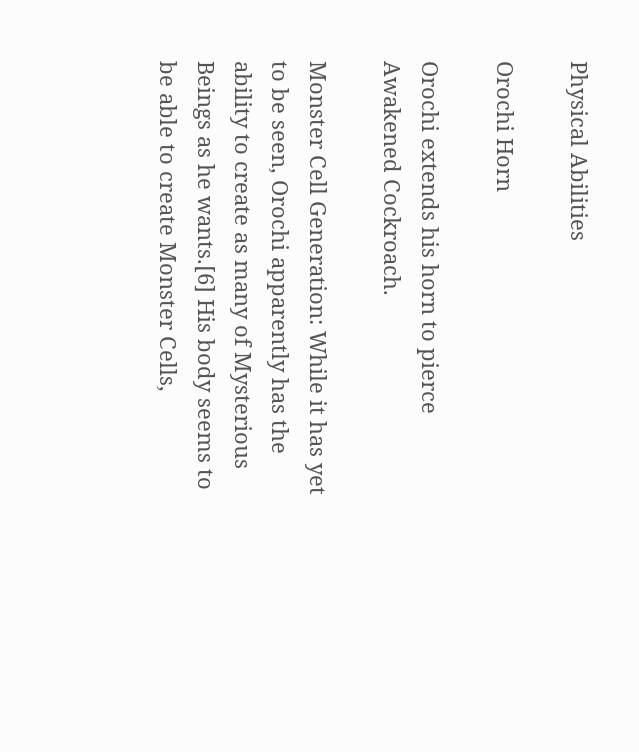Physical Abilities

Orochi Horn

Orochi extends his horn to pierce Awakened Cockroach.

Monster Cell Generation: While it has yet to be seen, Orochi apparently has the ability to create as many of Mysterious Beings as he wants.[6] His body seems to be able to create Monster Cells,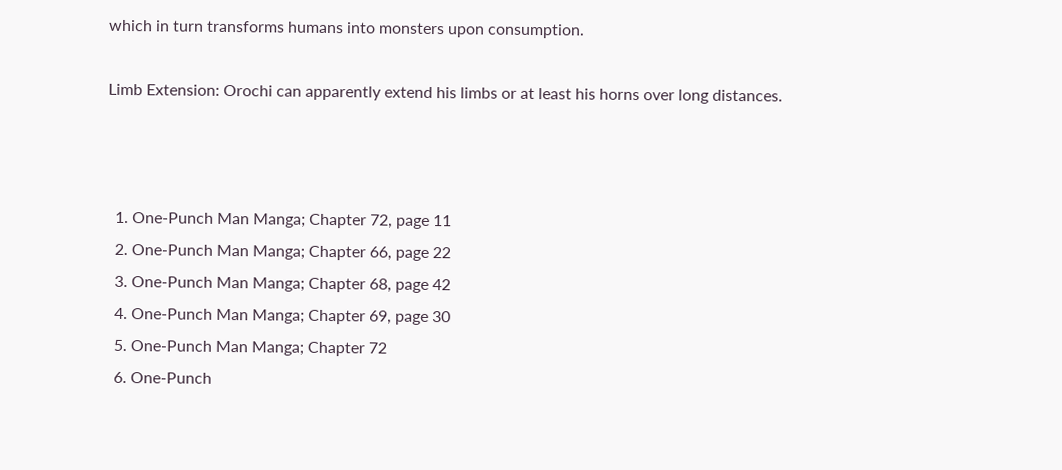which in turn transforms humans into monsters upon consumption.

Limb Extension: Orochi can apparently extend his limbs or at least his horns over long distances.



  1. One-Punch Man Manga; Chapter 72, page 11
  2. One-Punch Man Manga; Chapter 66, page 22
  3. One-Punch Man Manga; Chapter 68, page 42
  4. One-Punch Man Manga; Chapter 69, page 30
  5. One-Punch Man Manga; Chapter 72
  6. One-Punch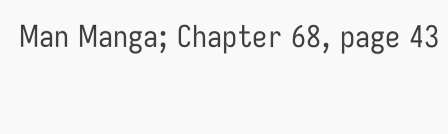Man Manga; Chapter 68, page 43